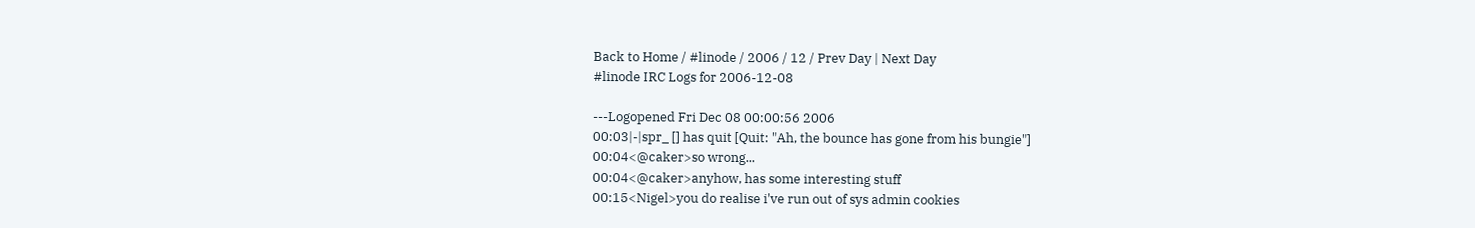Back to Home / #linode / 2006 / 12 / Prev Day | Next Day
#linode IRC Logs for 2006-12-08

---Logopened Fri Dec 08 00:00:56 2006
00:03|-|spr_ [] has quit [Quit: "Ah, the bounce has gone from his bungie"]
00:04<@caker>so wrong...
00:04<@caker>anyhow, has some interesting stuff
00:15<Nigel>you do realise i've run out of sys admin cookies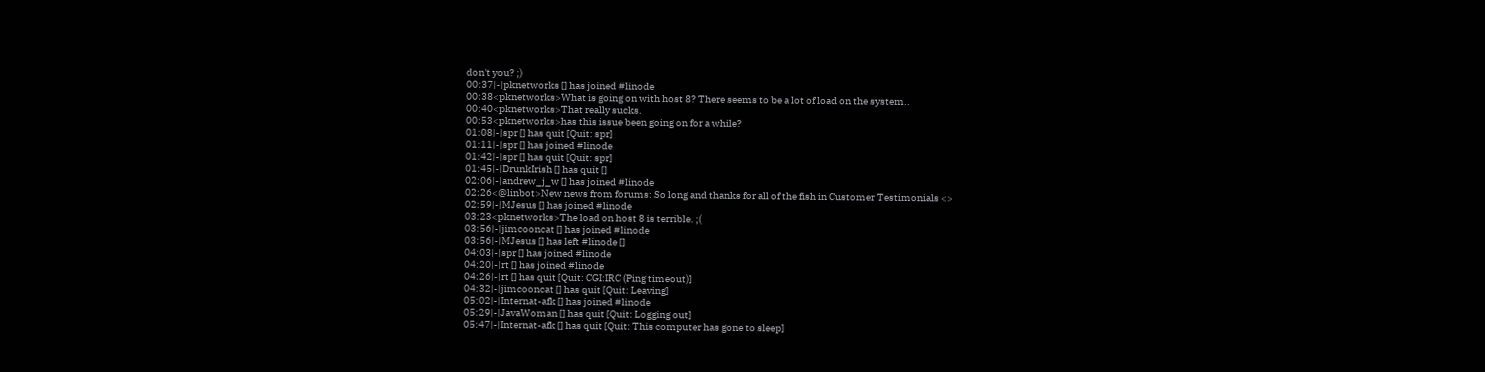don't you? ;)
00:37|-|pknetworks [] has joined #linode
00:38<pknetworks>What is going on with host 8? There seems to be a lot of load on the system..
00:40<pknetworks>That really sucks.
00:53<pknetworks>has this issue been going on for a while?
01:08|-|spr [] has quit [Quit: spr]
01:11|-|spr [] has joined #linode
01:42|-|spr [] has quit [Quit: spr]
01:45|-|DrunkIrish [] has quit []
02:06|-|andrew_j_w [] has joined #linode
02:26<@linbot>New news from forums: So long and thanks for all of the fish in Customer Testimonials <>
02:59|-|MJesus [] has joined #linode
03:23<pknetworks>The load on host 8 is terrible. ;(
03:56|-|jimcooncat [] has joined #linode
03:56|-|MJesus [] has left #linode []
04:03|-|spr [] has joined #linode
04:20|-|rt [] has joined #linode
04:26|-|rt [] has quit [Quit: CGI:IRC (Ping timeout)]
04:32|-|jimcooncat [] has quit [Quit: Leaving]
05:02|-|Internat-afk [] has joined #linode
05:29|-|JavaWoman [] has quit [Quit: Logging out]
05:47|-|Internat-afk [] has quit [Quit: This computer has gone to sleep]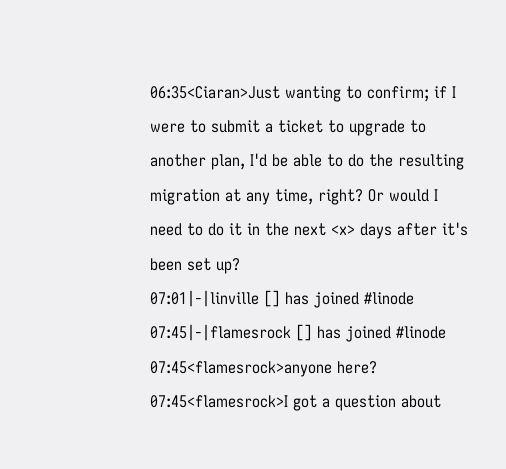06:35<Ciaran>Just wanting to confirm; if I were to submit a ticket to upgrade to another plan, I'd be able to do the resulting migration at any time, right? Or would I need to do it in the next <x> days after it's been set up?
07:01|-|linville [] has joined #linode
07:45|-|flamesrock [] has joined #linode
07:45<flamesrock>anyone here?
07:45<flamesrock>I got a question about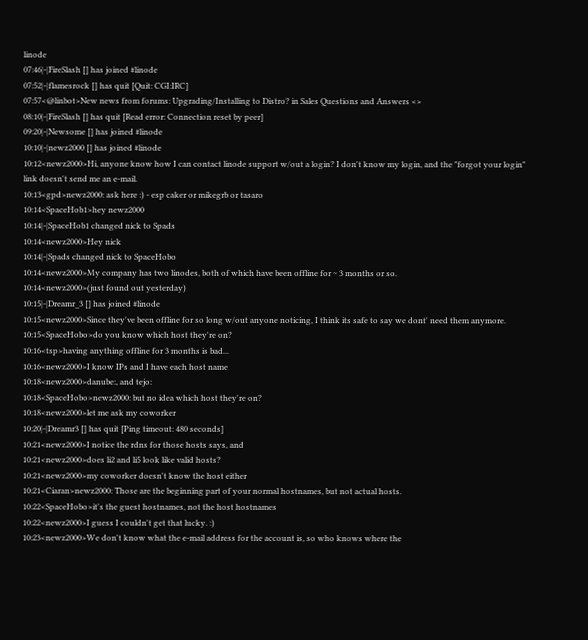linode
07:46|-|FireSlash [] has joined #linode
07:52|-|flamesrock [] has quit [Quit: CGI:IRC]
07:57<@linbot>New news from forums: Upgrading/Installing to Distro? in Sales Questions and Answers <>
08:10|-|FireSlash [] has quit [Read error: Connection reset by peer]
09:20|-|Newsome [] has joined #linode
10:10|-|newz2000 [] has joined #linode
10:12<newz2000>Hi, anyone know how I can contact linode support w/out a login? I don't know my login, and the "forgot your login" link doesn't send me an e-mail.
10:13<gpd>newz2000: ask here :) - esp caker or mikegrb or tasaro
10:14<SpaceHob1>hey newz2000
10:14|-|SpaceHob1 changed nick to Spads
10:14<newz2000>Hey nick
10:14|-|Spads changed nick to SpaceHobo
10:14<newz2000>My company has two linodes, both of which have been offline for ~ 3 months or so.
10:14<newz2000>(just found out yesterday)
10:15|-|Dreamr_3 [] has joined #linode
10:15<newz2000>Since they've been offline for so long w/out anyone noticing, I think its safe to say we dont' need them anymore.
10:15<SpaceHobo>do you know which host they're on?
10:16<tsp>having anything offline for 3 months is bad...
10:16<newz2000>I know IPs and I have each host name
10:18<newz2000>danube:, and tejo:
10:18<SpaceHobo>newz2000: but no idea which host they're on?
10:18<newz2000>let me ask my coworker
10:20|-|Dreamr3 [] has quit [Ping timeout: 480 seconds]
10:21<newz2000>I notice the rdns for those hosts says, and
10:21<newz2000>does li2 and li5 look like valid hosts?
10:21<newz2000>my coworker doesn't know the host either
10:21<Ciaran>newz2000: Those are the beginning part of your normal hostnames, but not actual hosts.
10:22<SpaceHobo>it's the guest hostnames, not the host hostnames
10:22<newz2000>I guess I couldn't get that lucky. :)
10:23<newz2000>We don't know what the e-mail address for the account is, so who knows where the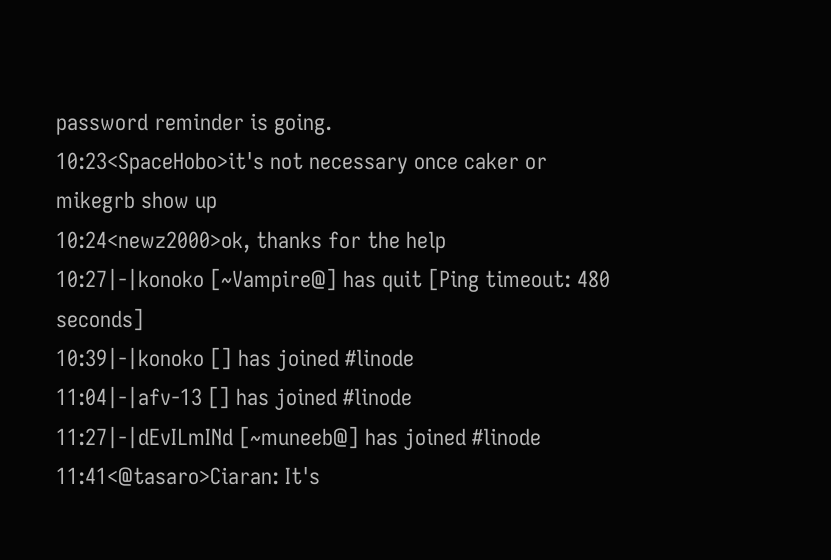password reminder is going.
10:23<SpaceHobo>it's not necessary once caker or mikegrb show up
10:24<newz2000>ok, thanks for the help
10:27|-|konoko [~Vampire@] has quit [Ping timeout: 480 seconds]
10:39|-|konoko [] has joined #linode
11:04|-|afv-13 [] has joined #linode
11:27|-|dEvILmINd [~muneeb@] has joined #linode
11:41<@tasaro>Ciaran: It's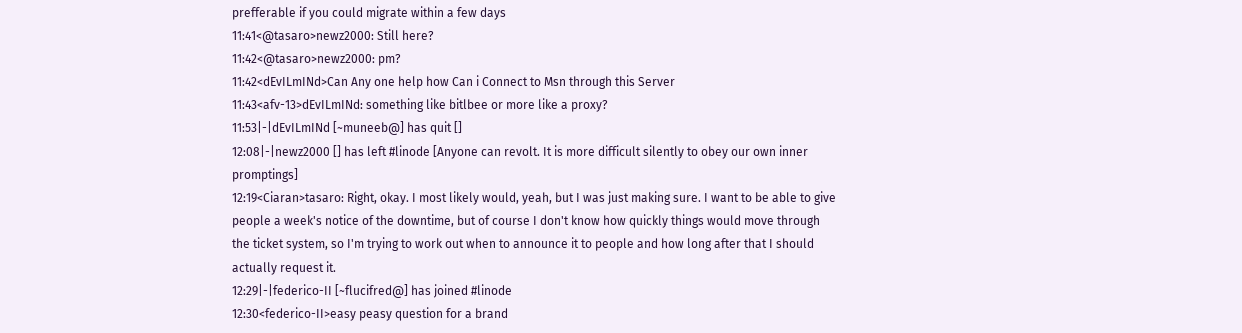prefferable if you could migrate within a few days
11:41<@tasaro>newz2000: Still here?
11:42<@tasaro>newz2000: pm?
11:42<dEvILmINd>Can Any one help how Can i Connect to Msn through this Server
11:43<afv-13>dEvILmINd: something like bitlbee or more like a proxy?
11:53|-|dEvILmINd [~muneeb@] has quit []
12:08|-|newz2000 [] has left #linode [Anyone can revolt. It is more difficult silently to obey our own inner promptings]
12:19<Ciaran>tasaro: Right, okay. I most likely would, yeah, but I was just making sure. I want to be able to give people a week's notice of the downtime, but of course I don't know how quickly things would move through the ticket system, so I'm trying to work out when to announce it to people and how long after that I should actually request it.
12:29|-|federico-II [~flucifred@] has joined #linode
12:30<federico-II>easy peasy question for a brand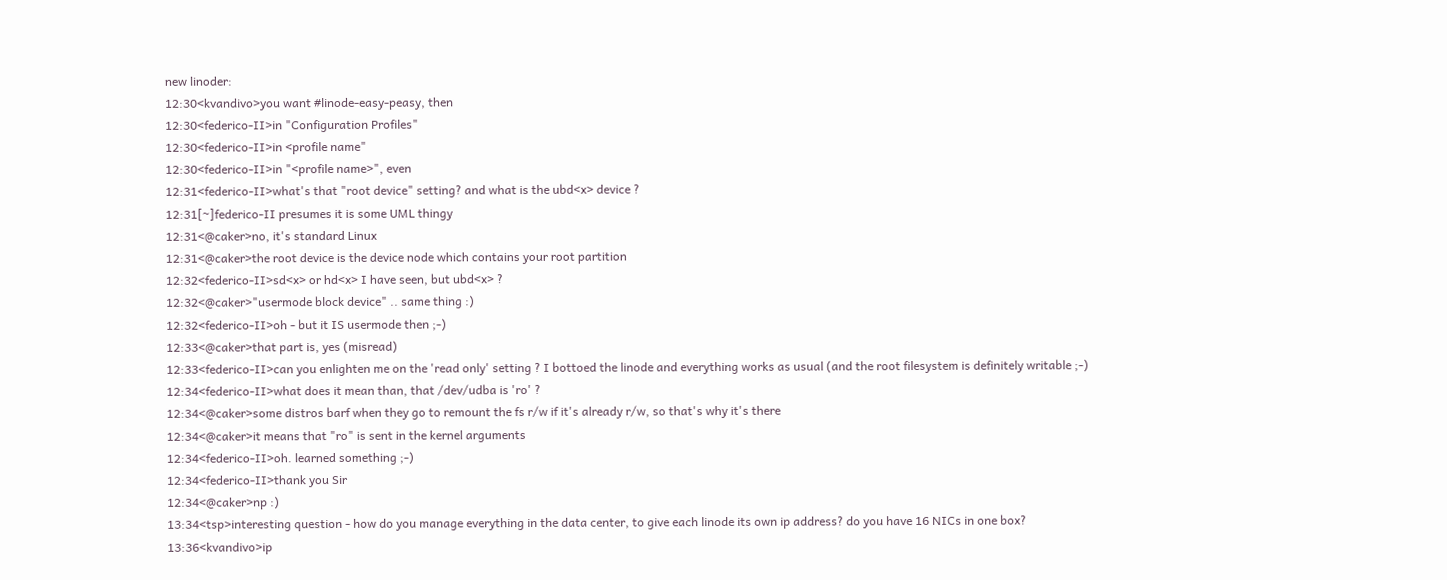new linoder:
12:30<kvandivo>you want #linode-easy-peasy, then
12:30<federico-II>in "Configuration Profiles"
12:30<federico-II>in <profile name"
12:30<federico-II>in "<profile name>", even
12:31<federico-II>what's that "root device" setting? and what is the ubd<x> device ?
12:31[~]federico-II presumes it is some UML thingy
12:31<@caker>no, it's standard Linux
12:31<@caker>the root device is the device node which contains your root partition
12:32<federico-II>sd<x> or hd<x> I have seen, but ubd<x> ?
12:32<@caker>"usermode block device" .. same thing :)
12:32<federico-II>oh - but it IS usermode then ;-)
12:33<@caker>that part is, yes (misread)
12:33<federico-II>can you enlighten me on the 'read only' setting ? I bottoed the linode and everything works as usual (and the root filesystem is definitely writable ;-)
12:34<federico-II>what does it mean than, that /dev/udba is 'ro' ?
12:34<@caker>some distros barf when they go to remount the fs r/w if it's already r/w, so that's why it's there
12:34<@caker>it means that "ro" is sent in the kernel arguments
12:34<federico-II>oh. learned something ;-)
12:34<federico-II>thank you Sir
12:34<@caker>np :)
13:34<tsp>interesting question - how do you manage everything in the data center, to give each linode its own ip address? do you have 16 NICs in one box?
13:36<kvandivo>ip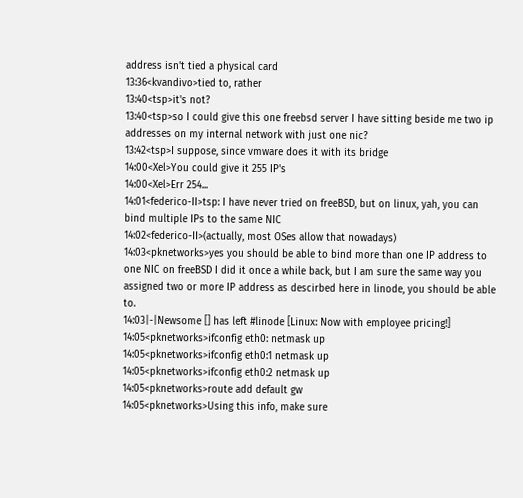address isn't tied a physical card
13:36<kvandivo>tied to, rather
13:40<tsp>it's not?
13:40<tsp>so I could give this one freebsd server I have sitting beside me two ip addresses on my internal network with just one nic?
13:42<tsp>I suppose, since vmware does it with its bridge
14:00<Xel>You could give it 255 IP's
14:00<Xel>Err 254...
14:01<federico-II>tsp: I have never tried on freeBSD, but on linux, yah, you can bind multiple IPs to the same NIC
14:02<federico-II>(actually, most OSes allow that nowadays)
14:03<pknetworks>yes you should be able to bind more than one IP address to one NIC on freeBSD I did it once a while back, but I am sure the same way you assigned two or more IP address as descirbed here in linode, you should be able to.
14:03|-|Newsome [] has left #linode [Linux: Now with employee pricing!]
14:05<pknetworks>ifconfig eth0: netmask up
14:05<pknetworks>ifconfig eth0:1 netmask up
14:05<pknetworks>ifconfig eth0:2 netmask up
14:05<pknetworks>route add default gw
14:05<pknetworks>Using this info, make sure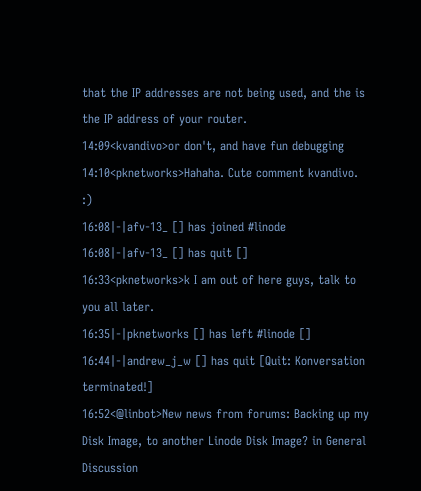that the IP addresses are not being used, and the is the IP address of your router.
14:09<kvandivo>or don't, and have fun debugging
14:10<pknetworks>Hahaha. Cute comment kvandivo. :)
16:08|-|afv-13_ [] has joined #linode
16:08|-|afv-13_ [] has quit []
16:33<pknetworks>k I am out of here guys, talk to you all later.
16:35|-|pknetworks [] has left #linode []
16:44|-|andrew_j_w [] has quit [Quit: Konversation terminated!]
16:52<@linbot>New news from forums: Backing up my Disk Image, to another Linode Disk Image? in General Discussion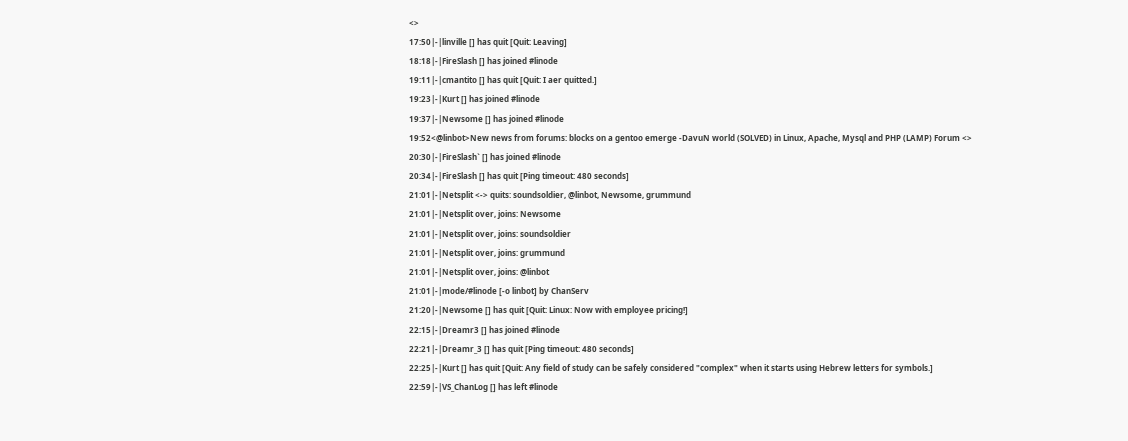<>
17:50|-|linville [] has quit [Quit: Leaving]
18:18|-|FireSlash [] has joined #linode
19:11|-|cmantito [] has quit [Quit: I aer quitted.]
19:23|-|Kurt [] has joined #linode
19:37|-|Newsome [] has joined #linode
19:52<@linbot>New news from forums: blocks on a gentoo emerge -DavuN world (SOLVED) in Linux, Apache, Mysql and PHP (LAMP) Forum <>
20:30|-|FireSlash` [] has joined #linode
20:34|-|FireSlash [] has quit [Ping timeout: 480 seconds]
21:01|-|Netsplit <-> quits: soundsoldier, @linbot, Newsome, grummund
21:01|-|Netsplit over, joins: Newsome
21:01|-|Netsplit over, joins: soundsoldier
21:01|-|Netsplit over, joins: grummund
21:01|-|Netsplit over, joins: @linbot
21:01|-|mode/#linode [-o linbot] by ChanServ
21:20|-|Newsome [] has quit [Quit: Linux: Now with employee pricing!]
22:15|-|Dreamr3 [] has joined #linode
22:21|-|Dreamr_3 [] has quit [Ping timeout: 480 seconds]
22:25|-|Kurt [] has quit [Quit: Any field of study can be safely considered "complex" when it starts using Hebrew letters for symbols.]
22:59|-|VS_ChanLog [] has left #linode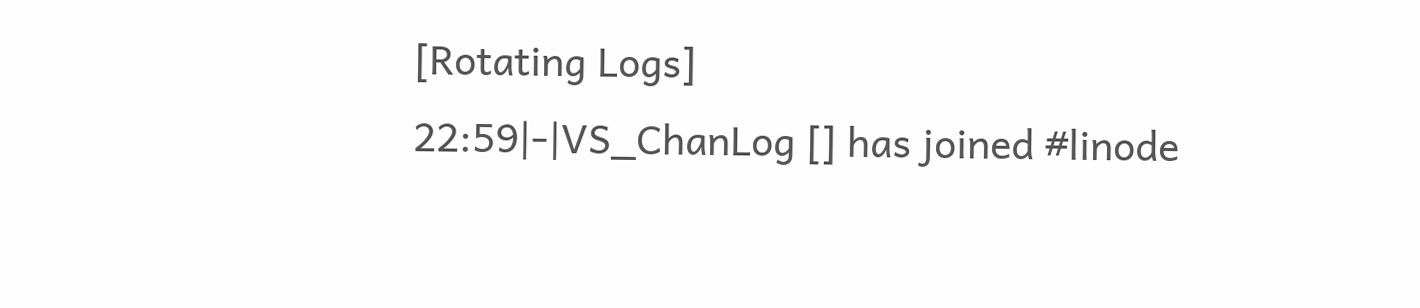[Rotating Logs]
22:59|-|VS_ChanLog [] has joined #linode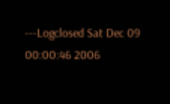---Logclosed Sat Dec 09 00:00:46 2006